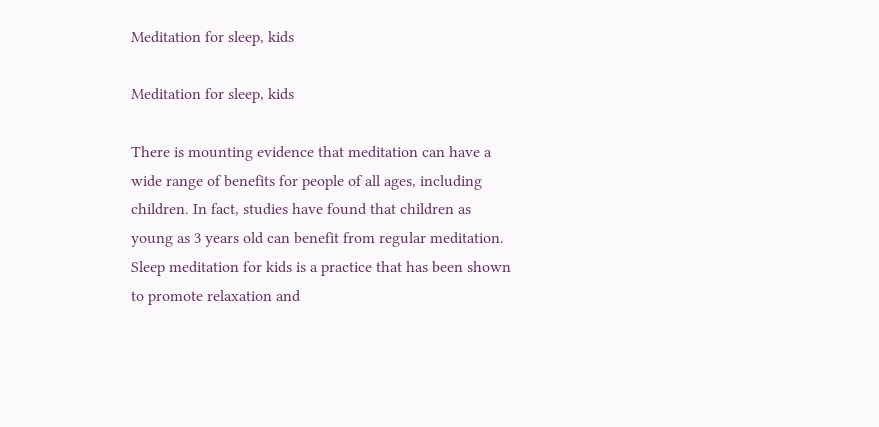Meditation for sleep, kids

Meditation for sleep, kids

There is mounting evidence that meditation can have a wide range of benefits for people of all ages, including children. In fact, studies have found that children as young as 3 years old can benefit from regular meditation. Sleep meditation for kids is a practice that has been shown to promote relaxation and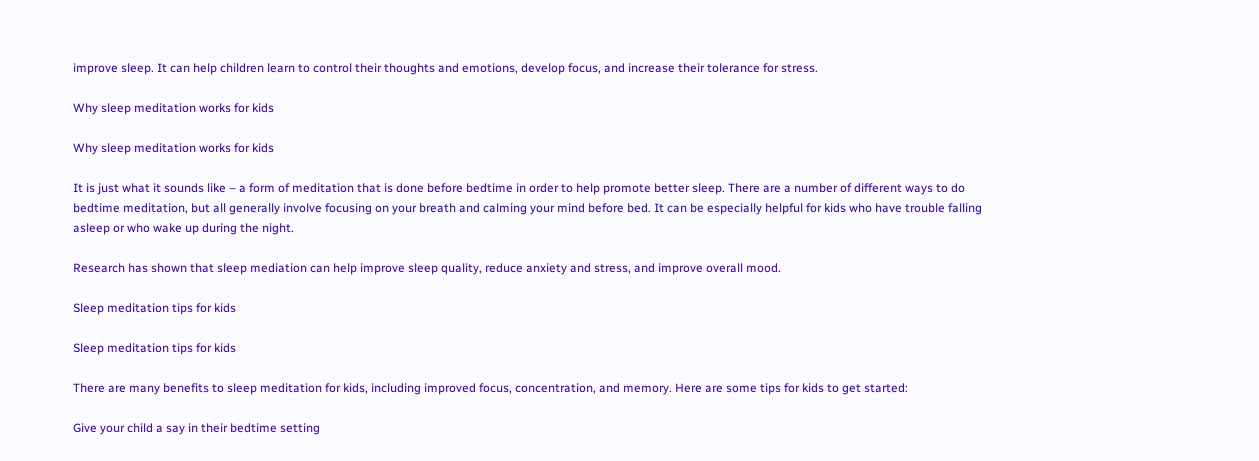improve sleep. It can help children learn to control their thoughts and emotions, develop focus, and increase their tolerance for stress.

Why sleep meditation works for kids

Why sleep meditation works for kids

It is just what it sounds like – a form of meditation that is done before bedtime in order to help promote better sleep. There are a number of different ways to do bedtime meditation, but all generally involve focusing on your breath and calming your mind before bed. It can be especially helpful for kids who have trouble falling asleep or who wake up during the night.

Research has shown that sleep mediation can help improve sleep quality, reduce anxiety and stress, and improve overall mood.

Sleep meditation tips for kids

Sleep meditation tips for kids

There are many benefits to sleep meditation for kids, including improved focus, concentration, and memory. Here are some tips for kids to get started:

Give your child a say in their bedtime setting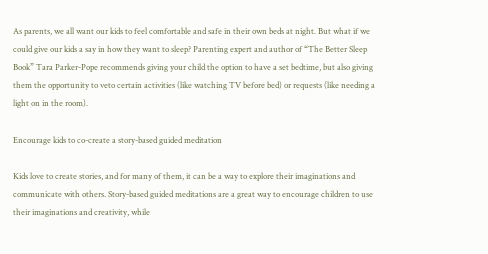As parents, we all want our kids to feel comfortable and safe in their own beds at night. But what if we could give our kids a say in how they want to sleep? Parenting expert and author of “The Better Sleep Book” Tara Parker-Pope recommends giving your child the option to have a set bedtime, but also giving them the opportunity to veto certain activities (like watching TV before bed) or requests (like needing a light on in the room).

Encourage kids to co-create a story-based guided meditation

Kids love to create stories, and for many of them, it can be a way to explore their imaginations and communicate with others. Story-based guided meditations are a great way to encourage children to use their imaginations and creativity, while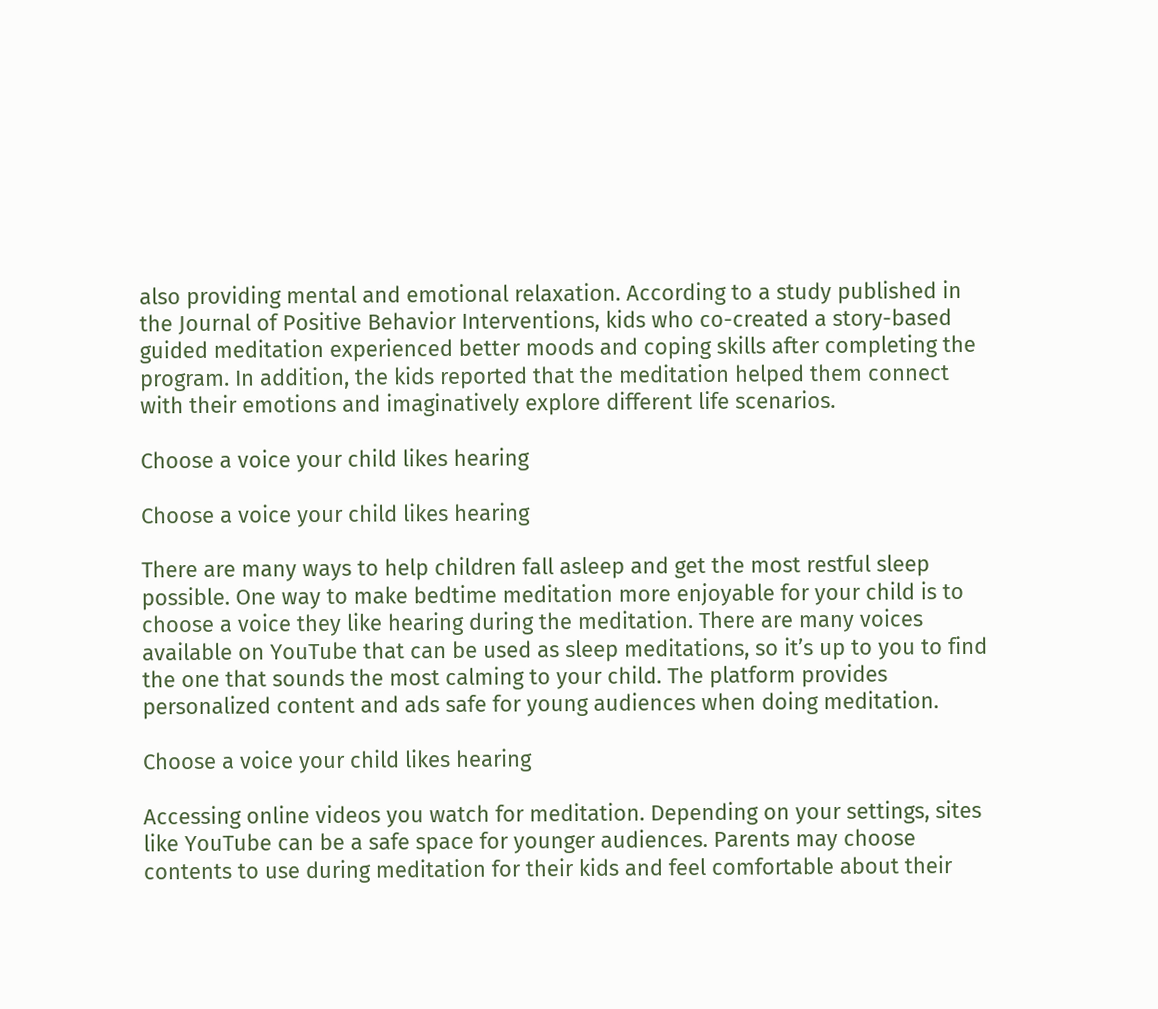also providing mental and emotional relaxation. According to a study published in the Journal of Positive Behavior Interventions, kids who co-created a story-based guided meditation experienced better moods and coping skills after completing the program. In addition, the kids reported that the meditation helped them connect with their emotions and imaginatively explore different life scenarios.

Choose a voice your child likes hearing

Choose a voice your child likes hearing

There are many ways to help children fall asleep and get the most restful sleep possible. One way to make bedtime meditation more enjoyable for your child is to choose a voice they like hearing during the meditation. There are many voices available on YouTube that can be used as sleep meditations, so it’s up to you to find the one that sounds the most calming to your child. The platform provides personalized content and ads safe for young audiences when doing meditation.

Choose a voice your child likes hearing

Accessing online videos you watch for meditation. Depending on your settings, sites like YouTube can be a safe space for younger audiences. Parents may choose contents to use during meditation for their kids and feel comfortable about their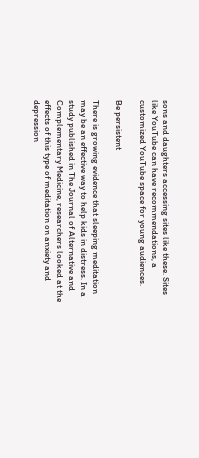sons and daughters accessing sites like these. Sites like YouTube can have recommendations, a customized YouTube space for young audiences.

Be persistent

There is growing evidence that sleeping meditation may be an effective way to help kids in distress. In a study published in The Journal of Alternative and Complementary Medicine, researchers looked at the effects of this type of meditation on anxiety and depression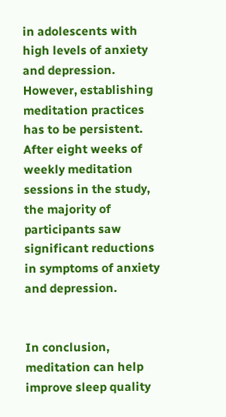in adolescents with high levels of anxiety and depression. However, establishing meditation practices has to be persistent. After eight weeks of weekly meditation sessions in the study, the majority of participants saw significant reductions in symptoms of anxiety and depression.


In conclusion, meditation can help improve sleep quality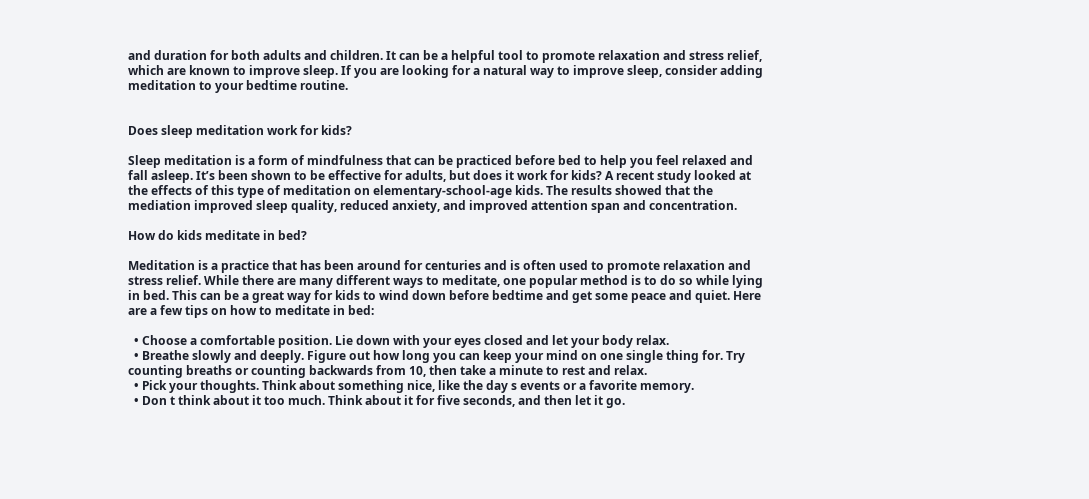and duration for both adults and children. It can be a helpful tool to promote relaxation and stress relief, which are known to improve sleep. If you are looking for a natural way to improve sleep, consider adding meditation to your bedtime routine.


Does sleep meditation work for kids?

Sleep meditation is a form of mindfulness that can be practiced before bed to help you feel relaxed and fall asleep. It’s been shown to be effective for adults, but does it work for kids? A recent study looked at the effects of this type of meditation on elementary-school-age kids. The results showed that the mediation improved sleep quality, reduced anxiety, and improved attention span and concentration.

How do kids meditate in bed?

Meditation is a practice that has been around for centuries and is often used to promote relaxation and stress relief. While there are many different ways to meditate, one popular method is to do so while lying in bed. This can be a great way for kids to wind down before bedtime and get some peace and quiet. Here are a few tips on how to meditate in bed:

  • Choose a comfortable position. Lie down with your eyes closed and let your body relax.
  • Breathe slowly and deeply. Figure out how long you can keep your mind on one single thing for. Try counting breaths or counting backwards from 10, then take a minute to rest and relax.
  • Pick your thoughts. Think about something nice, like the day s events or a favorite memory.
  • Don t think about it too much. Think about it for five seconds, and then let it go.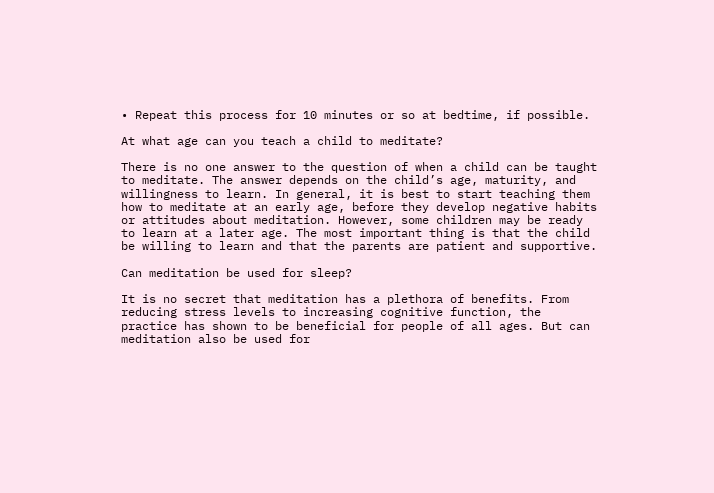• Repeat this process for 10 minutes or so at bedtime, if possible.

At what age can you teach a child to meditate?

There is no one answer to the question of when a child can be taught to meditate. The answer depends on the child’s age, maturity, and willingness to learn. In general, it is best to start teaching them how to meditate at an early age, before they develop negative habits or attitudes about meditation. However, some children may be ready to learn at a later age. The most important thing is that the child be willing to learn and that the parents are patient and supportive.

Can meditation be used for sleep?

It is no secret that meditation has a plethora of benefits. From reducing stress levels to increasing cognitive function, the practice has shown to be beneficial for people of all ages. But can meditation also be used for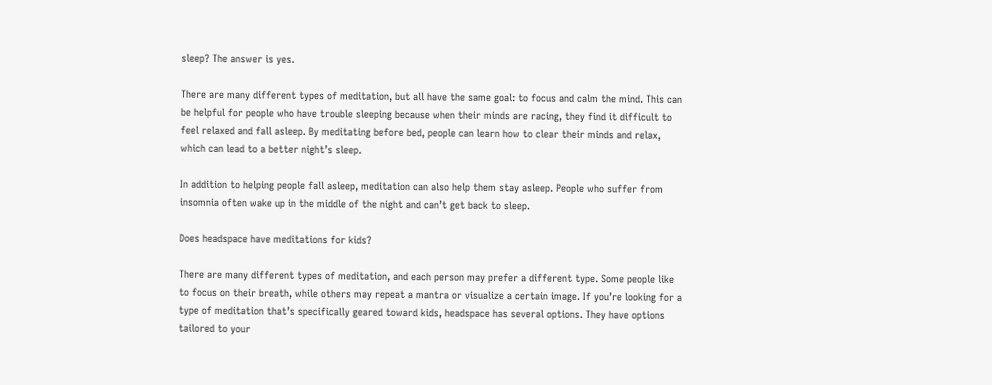sleep? The answer is yes.

There are many different types of meditation, but all have the same goal: to focus and calm the mind. This can be helpful for people who have trouble sleeping because when their minds are racing, they find it difficult to feel relaxed and fall asleep. By meditating before bed, people can learn how to clear their minds and relax, which can lead to a better night’s sleep.

In addition to helping people fall asleep, meditation can also help them stay asleep. People who suffer from insomnia often wake up in the middle of the night and can’t get back to sleep.

Does headspace have meditations for kids?

There are many different types of meditation, and each person may prefer a different type. Some people like to focus on their breath, while others may repeat a mantra or visualize a certain image. If you’re looking for a type of meditation that’s specifically geared toward kids, headspace has several options. They have options tailored to your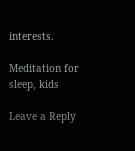interests.

Meditation for sleep, kids

Leave a Reply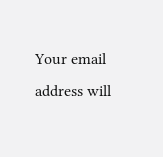Your email address will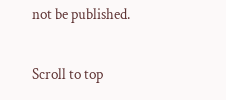not be published.

Scroll to top